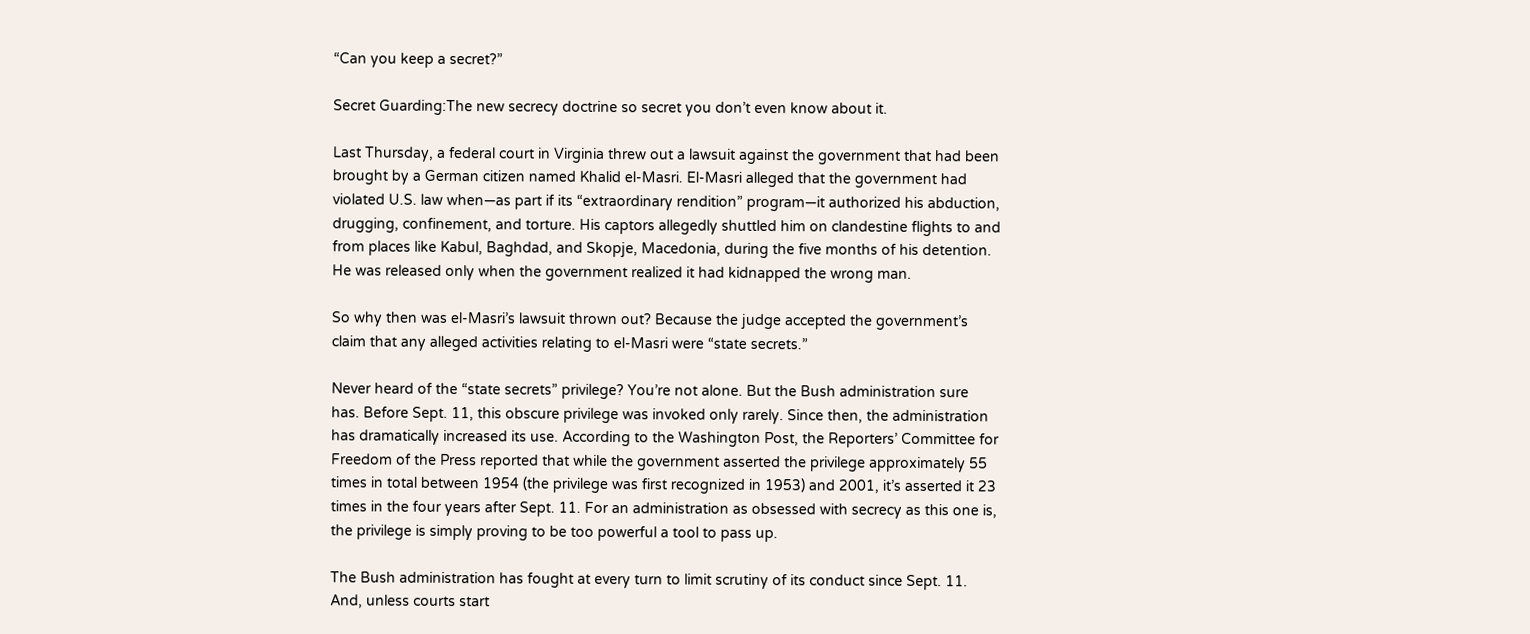“Can you keep a secret?”

Secret Guarding:The new secrecy doctrine so secret you don’t even know about it.

Last Thursday, a federal court in Virginia threw out a lawsuit against the government that had been brought by a German citizen named Khalid el-Masri. El-Masri alleged that the government had violated U.S. law when—as part if its “extraordinary rendition” program—it authorized his abduction, drugging, confinement, and torture. His captors allegedly shuttled him on clandestine flights to and from places like Kabul, Baghdad, and Skopje, Macedonia, during the five months of his detention. He was released only when the government realized it had kidnapped the wrong man.

So why then was el-Masri’s lawsuit thrown out? Because the judge accepted the government’s claim that any alleged activities relating to el-Masri were “state secrets.”

Never heard of the “state secrets” privilege? You’re not alone. But the Bush administration sure has. Before Sept. 11, this obscure privilege was invoked only rarely. Since then, the administration has dramatically increased its use. According to the Washington Post, the Reporters’ Committee for Freedom of the Press reported that while the government asserted the privilege approximately 55 times in total between 1954 (the privilege was first recognized in 1953) and 2001, it’s asserted it 23 times in the four years after Sept. 11. For an administration as obsessed with secrecy as this one is, the privilege is simply proving to be too powerful a tool to pass up.

The Bush administration has fought at every turn to limit scrutiny of its conduct since Sept. 11. And, unless courts start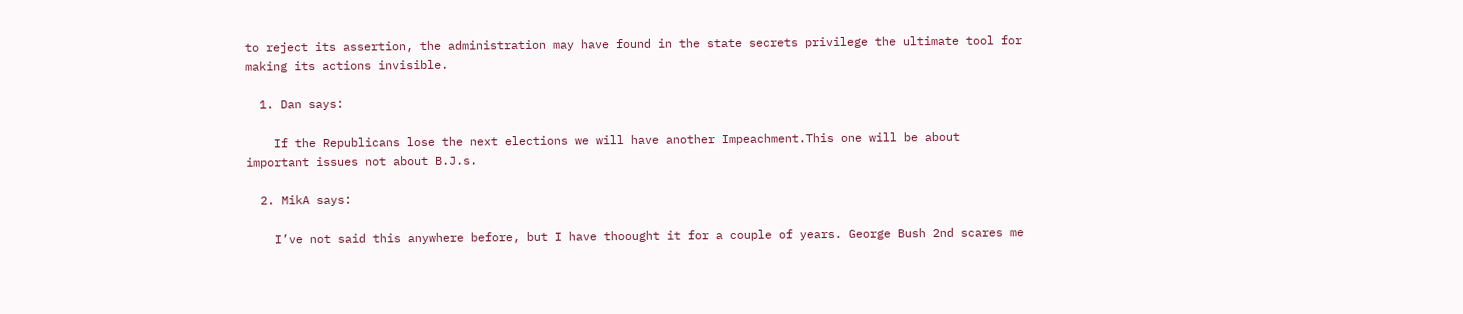to reject its assertion, the administration may have found in the state secrets privilege the ultimate tool for making its actions invisible.

  1. Dan says:

    If the Republicans lose the next elections we will have another Impeachment.This one will be about important issues not about B.J.s.

  2. MikA says:

    I’ve not said this anywhere before, but I have thoought it for a couple of years. George Bush 2nd scares me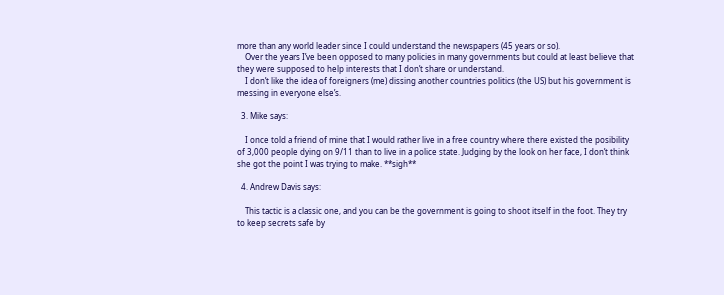more than any world leader since I could understand the newspapers (45 years or so).
    Over the years I’ve been opposed to many policies in many governments but could at least believe that they were supposed to help interests that I don’t share or understand.
    I don’t like the idea of foreigners (me) dissing another countries politics (the US) but his government is messing in everyone else’s.

  3. Mike says:

    I once told a friend of mine that I would rather live in a free country where there existed the posibility of 3,000 people dying on 9/11 than to live in a police state. Judging by the look on her face, I don’t think she got the point I was trying to make. **sigh**

  4. Andrew Davis says:

    This tactic is a classic one, and you can be the government is going to shoot itself in the foot. They try to keep secrets safe by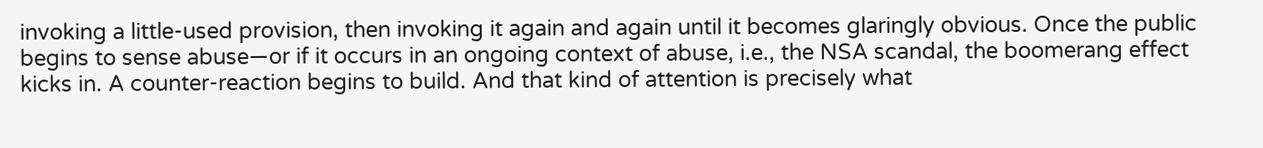invoking a little-used provision, then invoking it again and again until it becomes glaringly obvious. Once the public begins to sense abuse—or if it occurs in an ongoing context of abuse, i.e., the NSA scandal, the boomerang effect kicks in. A counter-reaction begins to build. And that kind of attention is precisely what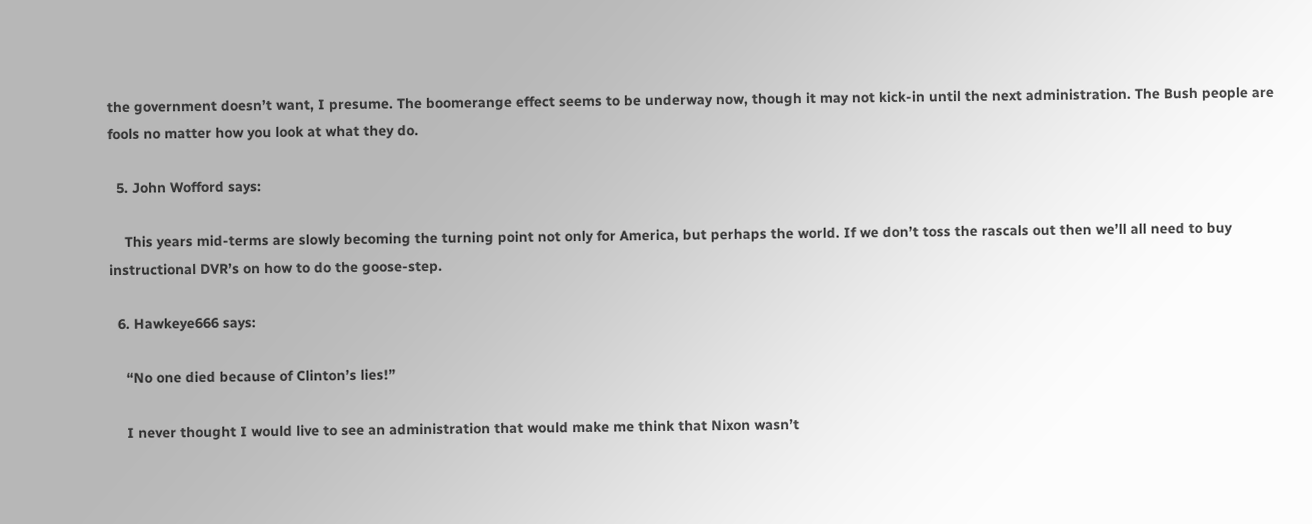the government doesn’t want, I presume. The boomerange effect seems to be underway now, though it may not kick-in until the next administration. The Bush people are fools no matter how you look at what they do.

  5. John Wofford says:

    This years mid-terms are slowly becoming the turning point not only for America, but perhaps the world. If we don’t toss the rascals out then we’ll all need to buy instructional DVR’s on how to do the goose-step.

  6. Hawkeye666 says:

    “No one died because of Clinton’s lies!”

    I never thought I would live to see an administration that would make me think that Nixon wasn’t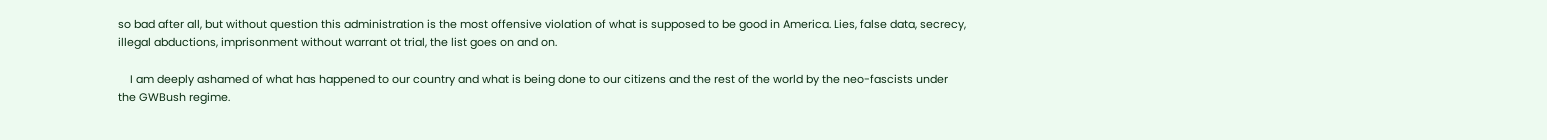so bad after all, but without question this administration is the most offensive violation of what is supposed to be good in America. Lies, false data, secrecy, illegal abductions, imprisonment without warrant ot trial, the list goes on and on.

    I am deeply ashamed of what has happened to our country and what is being done to our citizens and the rest of the world by the neo-fascists under the GWBush regime.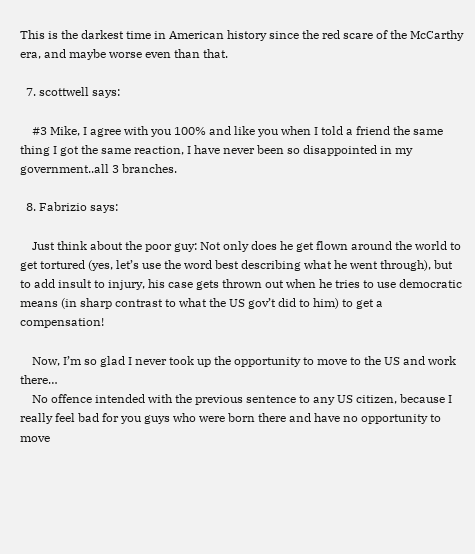This is the darkest time in American history since the red scare of the McCarthy era, and maybe worse even than that.

  7. scottwell says:

    #3 Mike, I agree with you 100% and like you when I told a friend the same thing I got the same reaction, I have never been so disappointed in my government..all 3 branches.

  8. Fabrizio says:

    Just think about the poor guy: Not only does he get flown around the world to get tortured (yes, let’s use the word best describing what he went through), but to add insult to injury, his case gets thrown out when he tries to use democratic means (in sharp contrast to what the US gov’t did to him) to get a compensation!

    Now, I’m so glad I never took up the opportunity to move to the US and work there…
    No offence intended with the previous sentence to any US citizen, because I really feel bad for you guys who were born there and have no opportunity to move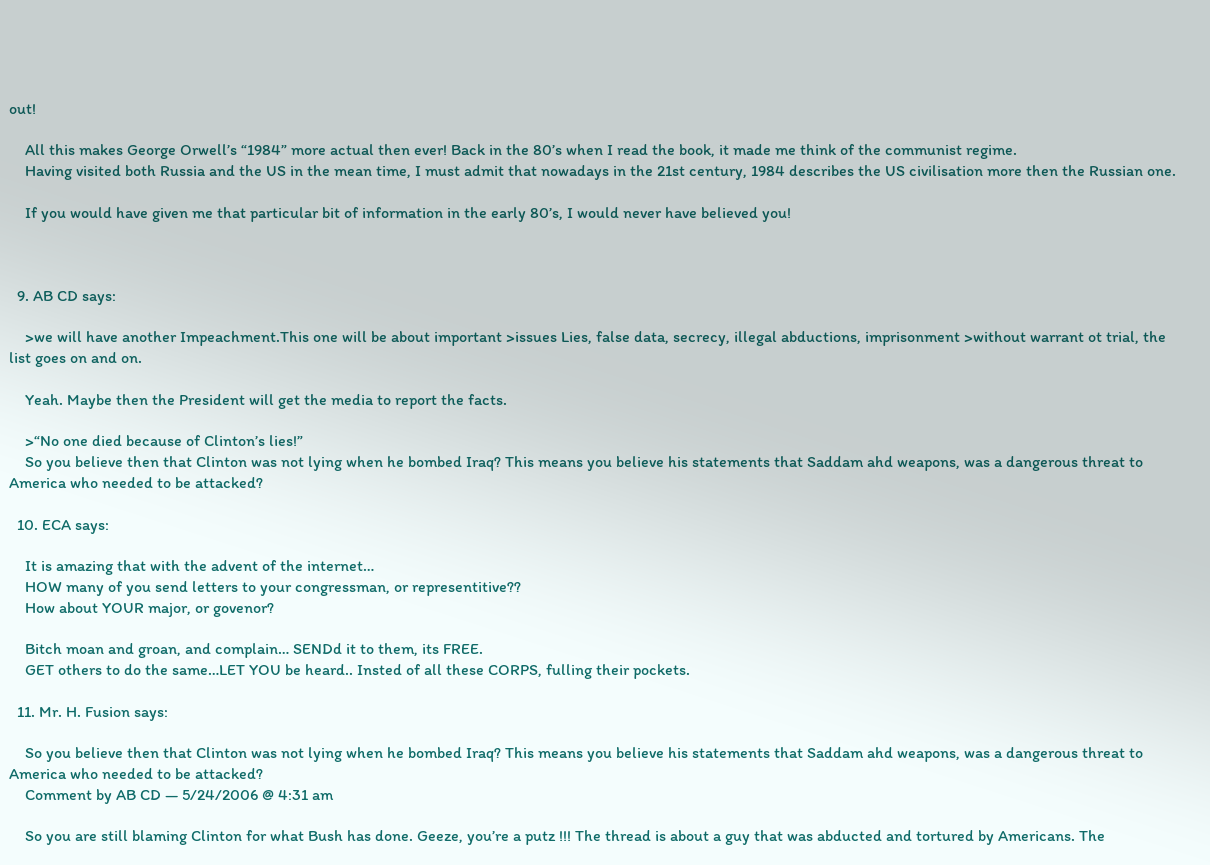out!

    All this makes George Orwell’s “1984” more actual then ever! Back in the 80’s when I read the book, it made me think of the communist regime.
    Having visited both Russia and the US in the mean time, I must admit that nowadays in the 21st century, 1984 describes the US civilisation more then the Russian one.

    If you would have given me that particular bit of information in the early 80’s, I would never have believed you!



  9. AB CD says:

    >we will have another Impeachment.This one will be about important >issues Lies, false data, secrecy, illegal abductions, imprisonment >without warrant ot trial, the list goes on and on.

    Yeah. Maybe then the President will get the media to report the facts.

    >“No one died because of Clinton’s lies!”
    So you believe then that Clinton was not lying when he bombed Iraq? This means you believe his statements that Saddam ahd weapons, was a dangerous threat to America who needed to be attacked?

  10. ECA says:

    It is amazing that with the advent of the internet…
    HOW many of you send letters to your congressman, or representitive??
    How about YOUR major, or govenor?

    Bitch moan and groan, and complain… SENDd it to them, its FREE.
    GET others to do the same…LET YOU be heard.. Insted of all these CORPS, fulling their pockets.

  11. Mr. H. Fusion says:

    So you believe then that Clinton was not lying when he bombed Iraq? This means you believe his statements that Saddam ahd weapons, was a dangerous threat to America who needed to be attacked?
    Comment by AB CD — 5/24/2006 @ 4:31 am

    So you are still blaming Clinton for what Bush has done. Geeze, you’re a putz !!! The thread is about a guy that was abducted and tortured by Americans. The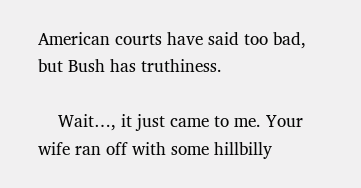American courts have said too bad, but Bush has truthiness.

    Wait…, it just came to me. Your wife ran off with some hillbilly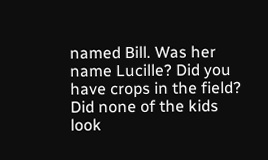named Bill. Was her name Lucille? Did you have crops in the field? Did none of the kids look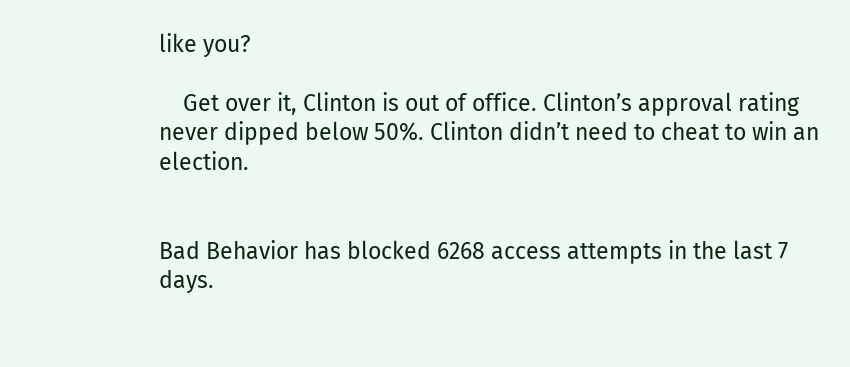like you?

    Get over it, Clinton is out of office. Clinton’s approval rating never dipped below 50%. Clinton didn’t need to cheat to win an election.


Bad Behavior has blocked 6268 access attempts in the last 7 days.